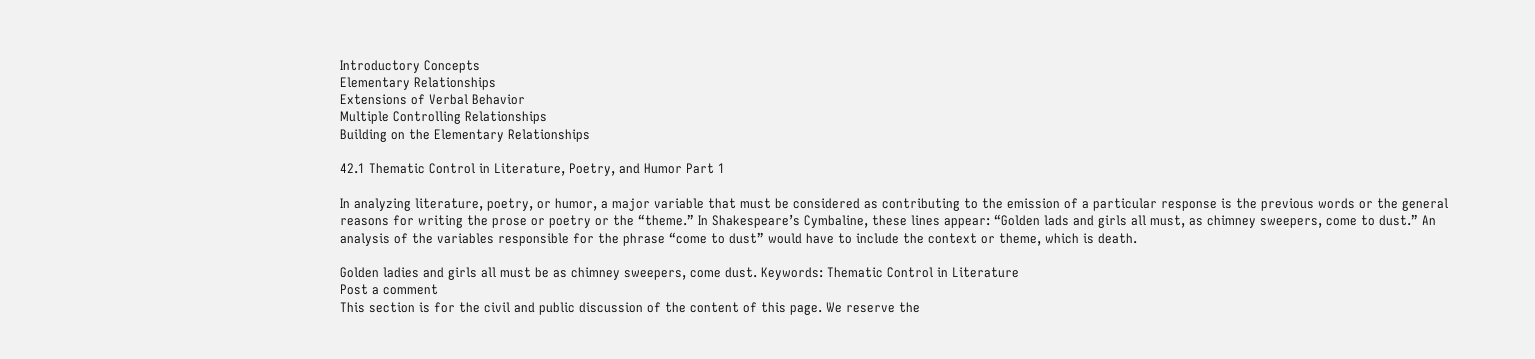Introductory Concepts
Elementary Relationships
Extensions of Verbal Behavior
Multiple Controlling Relationships
Building on the Elementary Relationships

42.1 Thematic Control in Literature, Poetry, and Humor Part 1

In analyzing literature, poetry, or humor, a major variable that must be considered as contributing to the emission of a particular response is the previous words or the general reasons for writing the prose or poetry or the “theme.” In Shakespeare’s Cymbaline, these lines appear: “Golden lads and girls all must, as chimney sweepers, come to dust.” An analysis of the variables responsible for the phrase “come to dust” would have to include the context or theme, which is death.

Golden ladies and girls all must be as chimney sweepers, come dust. Keywords: Thematic Control in Literature
Post a comment
This section is for the civil and public discussion of the content of this page. We reserve the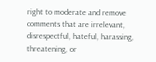right to moderate and remove comments that are irrelevant, disrespectful, hateful, harassing, threatening, or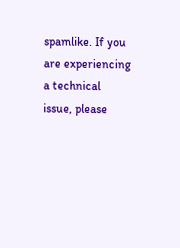spamlike. If you are experiencing a technical issue, please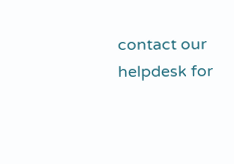contact our helpdesk for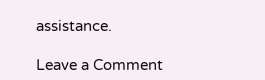assistance.

Leave a Comment